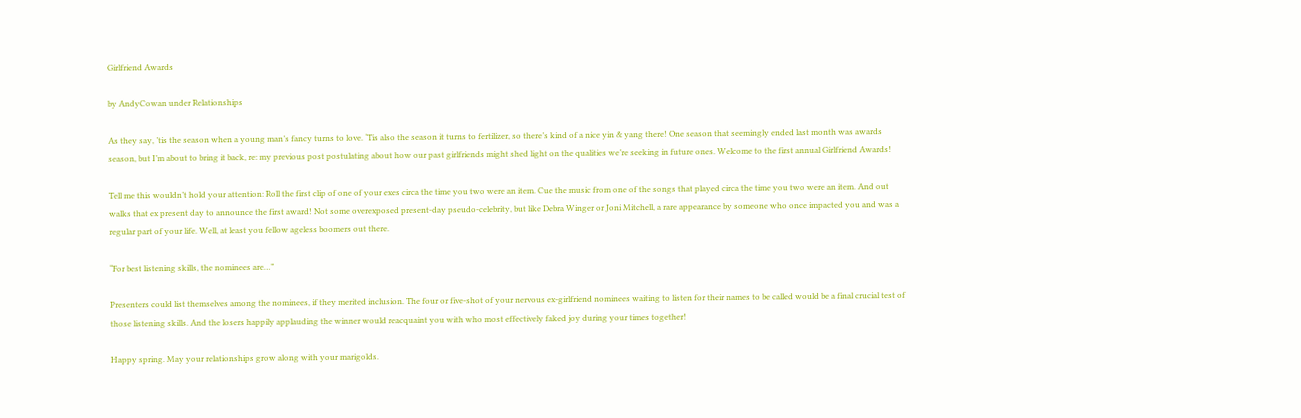Girlfriend Awards

by AndyCowan under Relationships

As they say, ’tis the season when a young man’s fancy turns to love. ‘Tis also the season it turns to fertilizer, so there’s kind of a nice yin & yang there! One season that seemingly ended last month was awards season, but I’m about to bring it back, re: my previous post postulating about how our past girlfriends might shed light on the qualities we’re seeking in future ones. Welcome to the first annual Girlfriend Awards!

Tell me this wouldn’t hold your attention: Roll the first clip of one of your exes circa the time you two were an item. Cue the music from one of the songs that played circa the time you two were an item. And out walks that ex present day to announce the first award! Not some overexposed present-day pseudo-celebrity, but like Debra Winger or Joni Mitchell, a rare appearance by someone who once impacted you and was a regular part of your life. Well, at least you fellow ageless boomers out there.

“For best listening skills, the nominees are…”

Presenters could list themselves among the nominees, if they merited inclusion. The four or five-shot of your nervous ex-girlfriend nominees waiting to listen for their names to be called would be a final crucial test of those listening skills. And the losers happily applauding the winner would reacquaint you with who most effectively faked joy during your times together!

Happy spring. May your relationships grow along with your marigolds.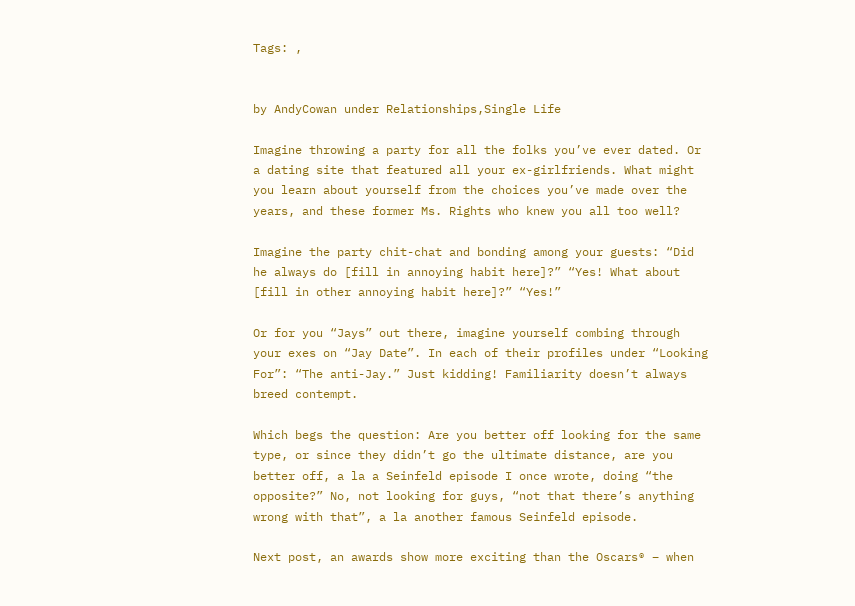Tags: ,


by AndyCowan under Relationships,Single Life

Imagine throwing a party for all the folks you’ve ever dated. Or a dating site that featured all your ex-girlfriends. What might you learn about yourself from the choices you’ve made over the years, and these former Ms. Rights who knew you all too well?

Imagine the party chit-chat and bonding among your guests: “Did he always do [fill in annoying habit here]?” “Yes! What about [fill in other annoying habit here]?” “Yes!”

Or for you “Jays” out there, imagine yourself combing through your exes on “Jay Date”. In each of their profiles under “Looking For”: “The anti-Jay.” Just kidding! Familiarity doesn’t always breed contempt.

Which begs the question: Are you better off looking for the same type, or since they didn’t go the ultimate distance, are you better off, a la a Seinfeld episode I once wrote, doing “the opposite?” No, not looking for guys, “not that there’s anything wrong with that”, a la another famous Seinfeld episode.

Next post, an awards show more exciting than the Oscars® – when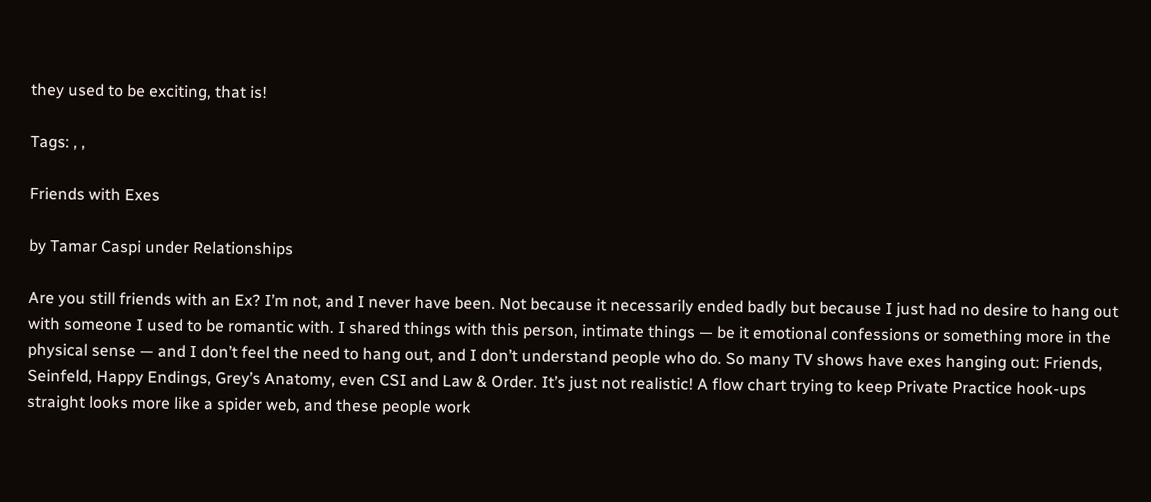they used to be exciting, that is!

Tags: , ,

Friends with Exes

by Tamar Caspi under Relationships

Are you still friends with an Ex? I’m not, and I never have been. Not because it necessarily ended badly but because I just had no desire to hang out with someone I used to be romantic with. I shared things with this person, intimate things — be it emotional confessions or something more in the physical sense — and I don’t feel the need to hang out, and I don’t understand people who do. So many TV shows have exes hanging out: Friends, Seinfeld, Happy Endings, Grey’s Anatomy, even CSI and Law & Order. It’s just not realistic! A flow chart trying to keep Private Practice hook-ups straight looks more like a spider web, and these people work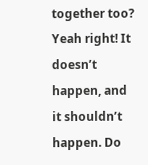together too? Yeah right! It doesn’t happen, and it shouldn’t happen. Do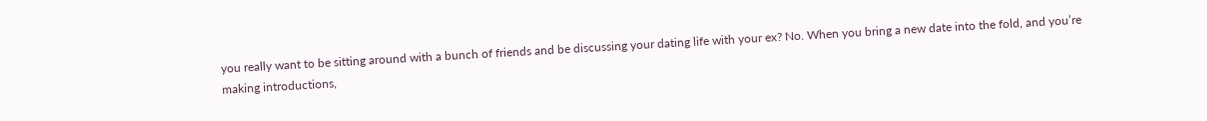you really want to be sitting around with a bunch of friends and be discussing your dating life with your ex? No. When you bring a new date into the fold, and you’re making introductions,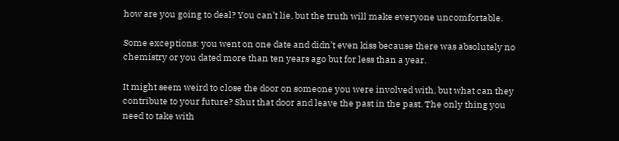how are you going to deal? You can’t lie, but the truth will make everyone uncomfortable.

Some exceptions: you went on one date and didn’t even kiss because there was absolutely no chemistry or you dated more than ten years ago but for less than a year.

It might seem weird to close the door on someone you were involved with, but what can they contribute to your future? Shut that door and leave the past in the past. The only thing you need to take with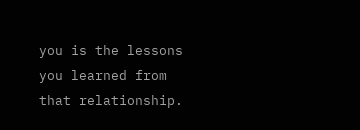you is the lessons you learned from that relationship.